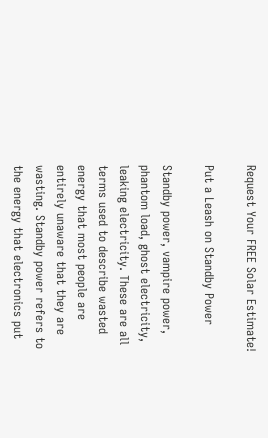Request Your FREE Solar Estimate!

Put a Leash on Standby Power

Standby power, vampire power, phantom load, ghost electricity, leaking electricity. These are all terms used to describe wasted energy that most people are entirely unaware that they are wasting. Standby power refers to the energy that electronics put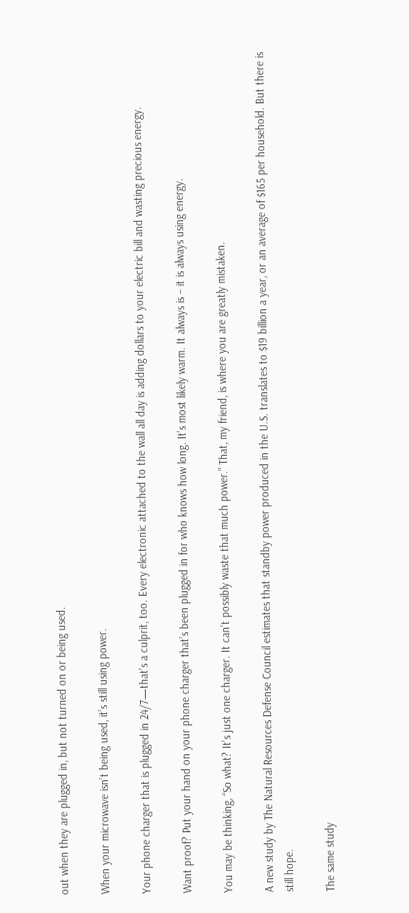out when they are plugged in, but not turned on or being used.

When your microwave isn’t being used, it’s still using power.

Your phone charger that is plugged in 24/7—that’s a culprit, too. Every electronic attached to the wall all day is adding dollars to your electric bill and wasting precious energy.

Want proof? Put your hand on your phone charger that’s been plugged in for who knows how long. It’s most likely warm. It always is – it is always using energy.

You may be thinking, “So what? It’s just one charger. It can’t possibly waste that much power.” That, my friend, is where you are greatly mistaken.

A new study by The Natural Resources Defense Council estimates that standby power produced in the U.S. translates to $19 billion a year, or an average of $165 per household. But there is still hope.

The same study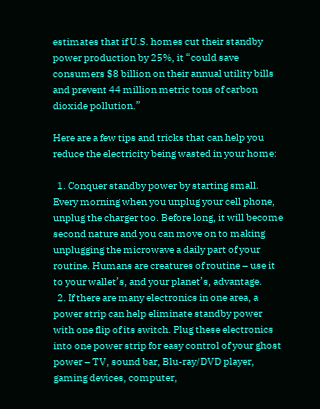estimates that if U.S. homes cut their standby power production by 25%, it “could save consumers $8 billion on their annual utility bills and prevent 44 million metric tons of carbon dioxide pollution.”

Here are a few tips and tricks that can help you reduce the electricity being wasted in your home:

  1. Conquer standby power by starting small. Every morning when you unplug your cell phone, unplug the charger too. Before long, it will become second nature and you can move on to making unplugging the microwave a daily part of your routine. Humans are creatures of routine – use it to your wallet’s, and your planet’s, advantage.
  2. If there are many electronics in one area, a power strip can help eliminate standby power with one flip of its switch. Plug these electronics into one power strip for easy control of your ghost power – TV, sound bar, Blu-ray/DVD player, gaming devices, computer,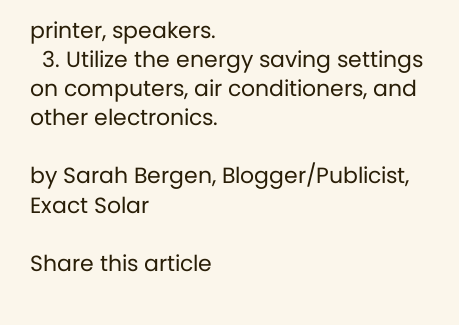printer, speakers.
  3. Utilize the energy saving settings on computers, air conditioners, and other electronics.

by Sarah Bergen, Blogger/Publicist, Exact Solar

Share this article